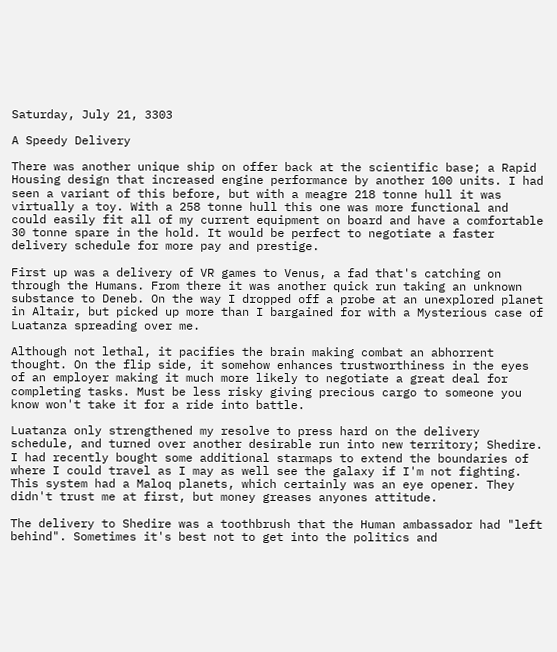Saturday, July 21, 3303

A Speedy Delivery

There was another unique ship on offer back at the scientific base; a Rapid Housing design that increased engine performance by another 100 units. I had seen a variant of this before, but with a meagre 218 tonne hull it was virtually a toy. With a 258 tonne hull this one was more functional and could easily fit all of my current equipment on board and have a comfortable 30 tonne spare in the hold. It would be perfect to negotiate a faster delivery schedule for more pay and prestige.

First up was a delivery of VR games to Venus, a fad that's catching on through the Humans. From there it was another quick run taking an unknown substance to Deneb. On the way I dropped off a probe at an unexplored planet in Altair, but picked up more than I bargained for with a Mysterious case of Luatanza spreading over me.

Although not lethal, it pacifies the brain making combat an abhorrent thought. On the flip side, it somehow enhances trustworthiness in the eyes of an employer making it much more likely to negotiate a great deal for completing tasks. Must be less risky giving precious cargo to someone you know won't take it for a ride into battle.

Luatanza only strengthened my resolve to press hard on the delivery schedule, and turned over another desirable run into new territory; Shedire. I had recently bought some additional starmaps to extend the boundaries of where I could travel as I may as well see the galaxy if I'm not fighting. This system had a Maloq planets, which certainly was an eye opener. They didn't trust me at first, but money greases anyones attitude.

The delivery to Shedire was a toothbrush that the Human ambassador had "left behind". Sometimes it's best not to get into the politics and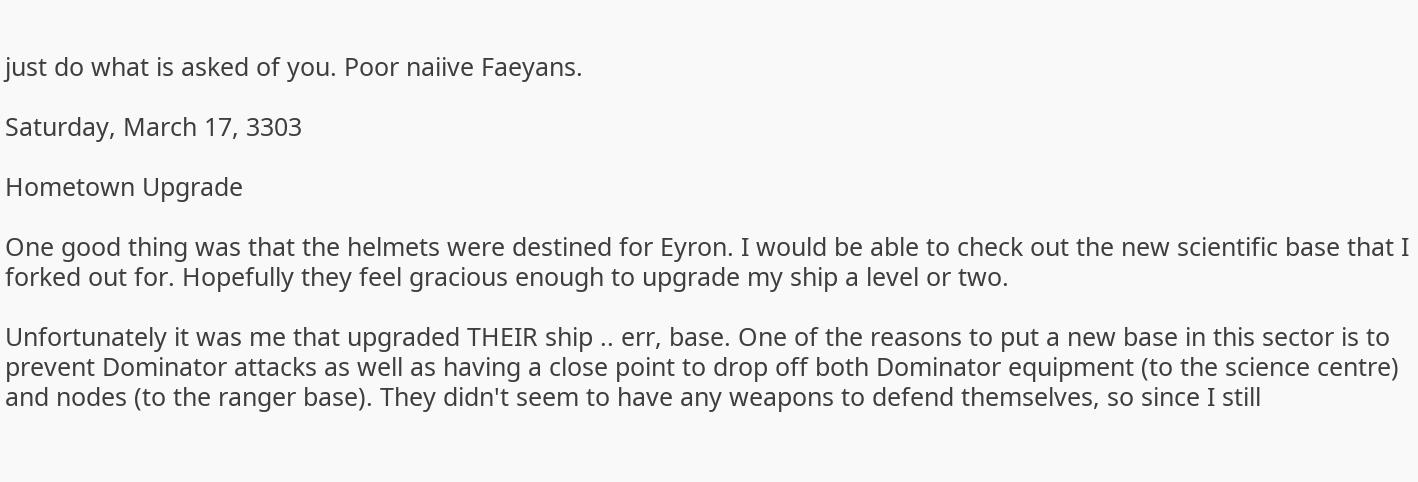just do what is asked of you. Poor naiive Faeyans.

Saturday, March 17, 3303

Hometown Upgrade

One good thing was that the helmets were destined for Eyron. I would be able to check out the new scientific base that I forked out for. Hopefully they feel gracious enough to upgrade my ship a level or two.

Unfortunately it was me that upgraded THEIR ship .. err, base. One of the reasons to put a new base in this sector is to prevent Dominator attacks as well as having a close point to drop off both Dominator equipment (to the science centre) and nodes (to the ranger base). They didn't seem to have any weapons to defend themselves, so since I still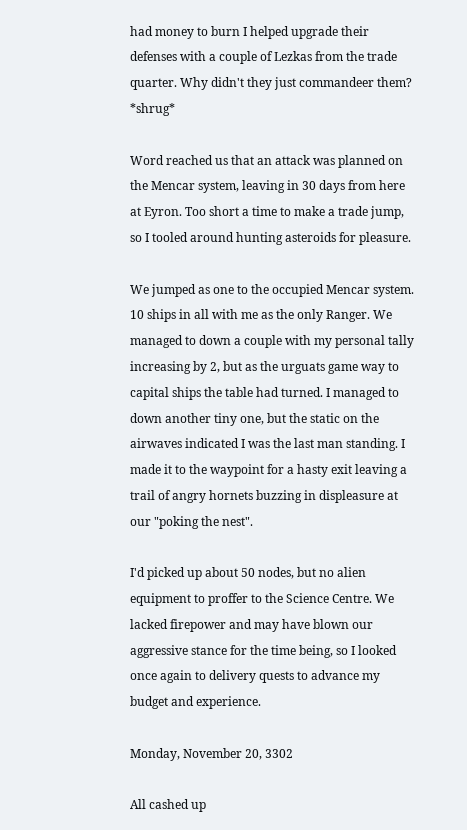had money to burn I helped upgrade their defenses with a couple of Lezkas from the trade quarter. Why didn't they just commandeer them? *shrug*

Word reached us that an attack was planned on the Mencar system, leaving in 30 days from here at Eyron. Too short a time to make a trade jump, so I tooled around hunting asteroids for pleasure.

We jumped as one to the occupied Mencar system. 10 ships in all with me as the only Ranger. We managed to down a couple with my personal tally increasing by 2, but as the urguats game way to capital ships the table had turned. I managed to down another tiny one, but the static on the airwaves indicated I was the last man standing. I made it to the waypoint for a hasty exit leaving a trail of angry hornets buzzing in displeasure at our "poking the nest".

I'd picked up about 50 nodes, but no alien equipment to proffer to the Science Centre. We lacked firepower and may have blown our aggressive stance for the time being, so I looked once again to delivery quests to advance my budget and experience.

Monday, November 20, 3302

All cashed up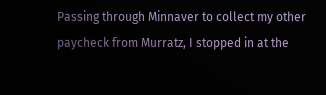Passing through Minnaver to collect my other paycheck from Murratz, I stopped in at the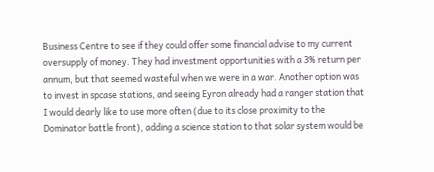Business Centre to see if they could offer some financial advise to my current oversupply of money. They had investment opportunities with a 3% return per annum, but that seemed wasteful when we were in a war. Another option was to invest in spcase stations, and seeing Eyron already had a ranger station that I would dearly like to use more often (due to its close proximity to the Dominator battle front), adding a science station to that solar system would be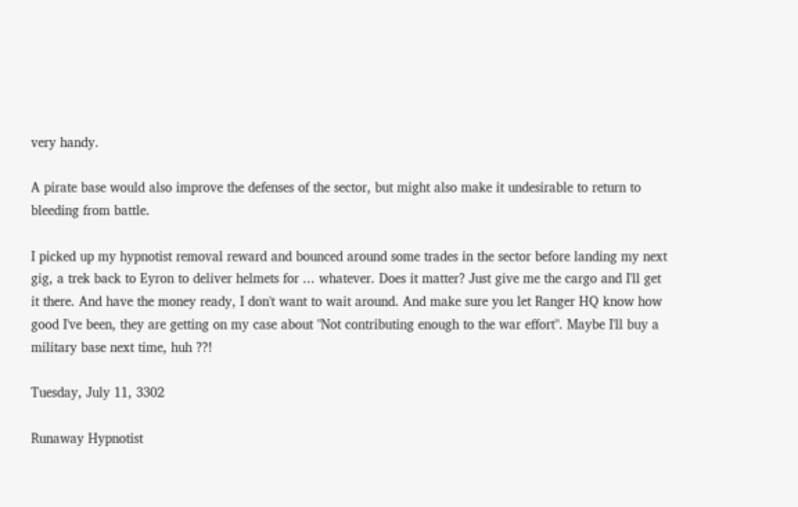very handy.

A pirate base would also improve the defenses of the sector, but might also make it undesirable to return to bleeding from battle.

I picked up my hypnotist removal reward and bounced around some trades in the sector before landing my next gig, a trek back to Eyron to deliver helmets for ... whatever. Does it matter? Just give me the cargo and I'll get it there. And have the money ready, I don't want to wait around. And make sure you let Ranger HQ know how good I've been, they are getting on my case about "Not contributing enough to the war effort". Maybe I'll buy a military base next time, huh ??!

Tuesday, July 11, 3302

Runaway Hypnotist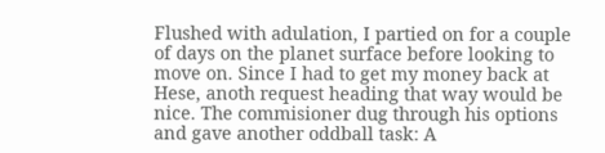Flushed with adulation, I partied on for a couple of days on the planet surface before looking to move on. Since I had to get my money back at Hese, anoth request heading that way would be nice. The commisioner dug through his options and gave another oddball task: A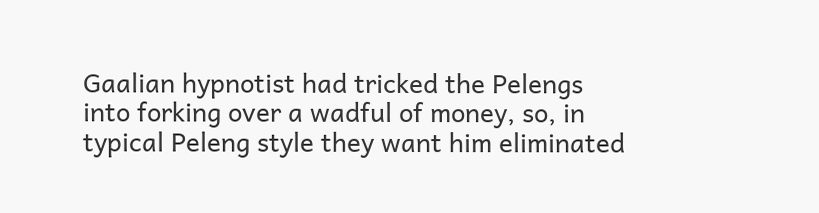Gaalian hypnotist had tricked the Pelengs into forking over a wadful of money, so, in typical Peleng style they want him eliminated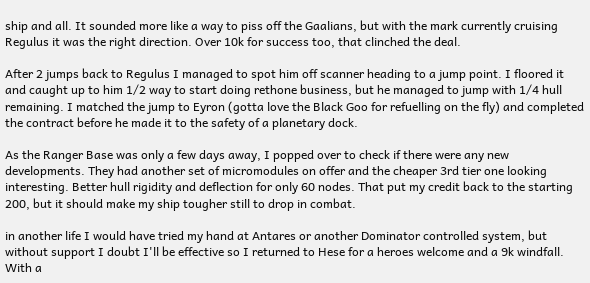ship and all. It sounded more like a way to piss off the Gaalians, but with the mark currently cruising Regulus it was the right direction. Over 10k for success too, that clinched the deal.

After 2 jumps back to Regulus I managed to spot him off scanner heading to a jump point. I floored it and caught up to him 1/2 way to start doing rethone business, but he managed to jump with 1/4 hull remaining. I matched the jump to Eyron (gotta love the Black Goo for refuelling on the fly) and completed the contract before he made it to the safety of a planetary dock.

As the Ranger Base was only a few days away, I popped over to check if there were any new developments. They had another set of micromodules on offer and the cheaper 3rd tier one looking interesting. Better hull rigidity and deflection for only 60 nodes. That put my credit back to the starting 200, but it should make my ship tougher still to drop in combat.

in another life I would have tried my hand at Antares or another Dominator controlled system, but without support I doubt I'll be effective so I returned to Hese for a heroes welcome and a 9k windfall. With a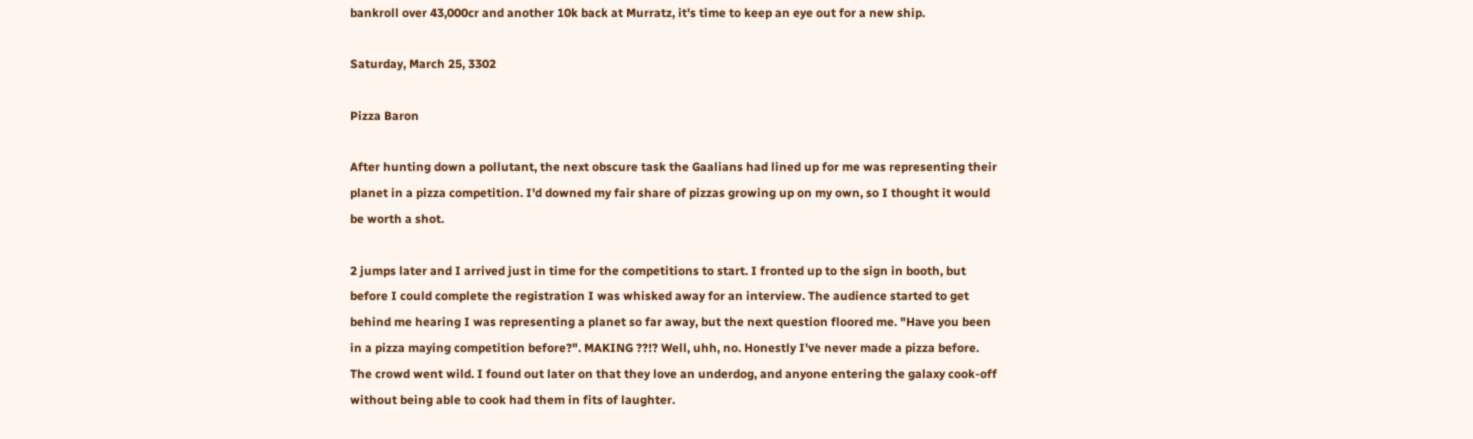bankroll over 43,000cr and another 10k back at Murratz, it's time to keep an eye out for a new ship.

Saturday, March 25, 3302

Pizza Baron

After hunting down a pollutant, the next obscure task the Gaalians had lined up for me was representing their planet in a pizza competition. I'd downed my fair share of pizzas growing up on my own, so I thought it would be worth a shot.

2 jumps later and I arrived just in time for the competitions to start. I fronted up to the sign in booth, but before I could complete the registration I was whisked away for an interview. The audience started to get behind me hearing I was representing a planet so far away, but the next question floored me. "Have you been in a pizza maying competition before?". MAKING ??!? Well, uhh, no. Honestly I've never made a pizza before. The crowd went wild. I found out later on that they love an underdog, and anyone entering the galaxy cook-off without being able to cook had them in fits of laughter.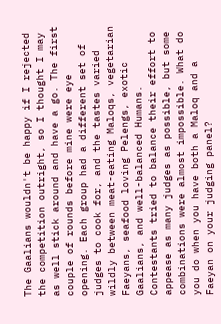The Gaalians wouldn't be happy if I rejected the competition outright, so I thought I may as well stick around and have a go. The first couple of rounds before mine were eye opening. Each group had a different set of judges to cook for, and the tastes varied wildly between meat-eating Maloqs, vegetarian Faeyans, seafood loving Pelengs, exotic Gaalians, and well-balanced Humans. Contestants tried to balance their effort to appease as many judges as possible, but some combinations were almost impossible. What do you do when you have both a Maloq and a Faeyan on your judging panel?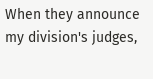When they announce my division's judges,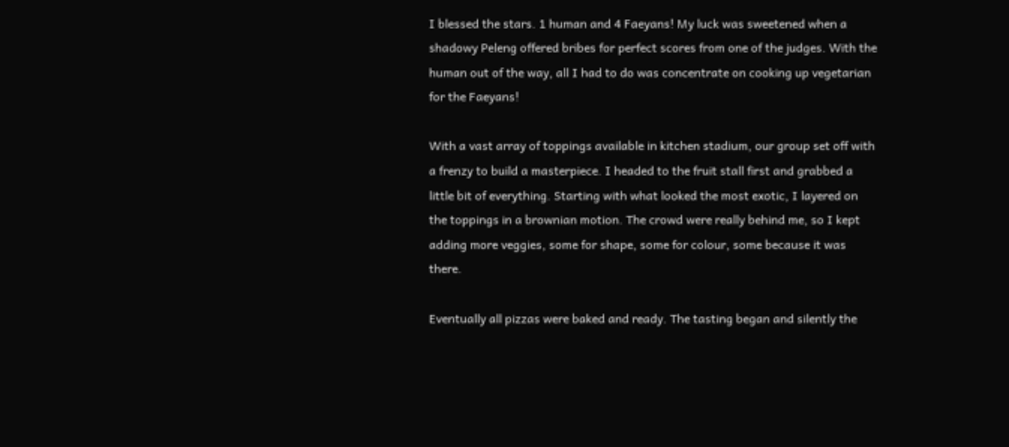I blessed the stars. 1 human and 4 Faeyans! My luck was sweetened when a shadowy Peleng offered bribes for perfect scores from one of the judges. With the human out of the way, all I had to do was concentrate on cooking up vegetarian for the Faeyans!

With a vast array of toppings available in kitchen stadium, our group set off with a frenzy to build a masterpiece. I headed to the fruit stall first and grabbed a little bit of everything. Starting with what looked the most exotic, I layered on the toppings in a brownian motion. The crowd were really behind me, so I kept adding more veggies, some for shape, some for colour, some because it was there.

Eventually all pizzas were baked and ready. The tasting began and silently the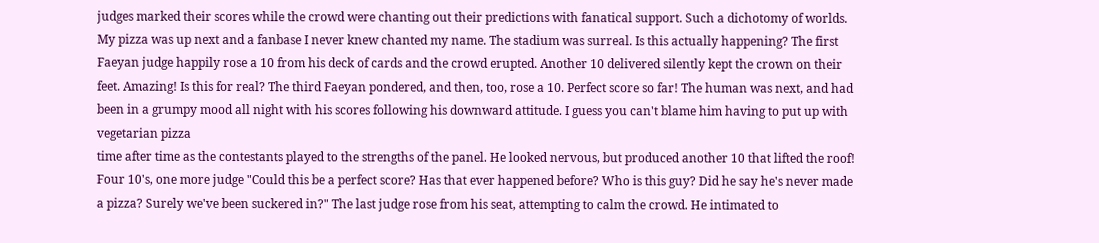judges marked their scores while the crowd were chanting out their predictions with fanatical support. Such a dichotomy of worlds. My pizza was up next and a fanbase I never knew chanted my name. The stadium was surreal. Is this actually happening? The first Faeyan judge happily rose a 10 from his deck of cards and the crowd erupted. Another 10 delivered silently kept the crown on their feet. Amazing! Is this for real? The third Faeyan pondered, and then, too, rose a 10. Perfect score so far! The human was next, and had been in a grumpy mood all night with his scores following his downward attitude. I guess you can't blame him having to put up with vegetarian pizza
time after time as the contestants played to the strengths of the panel. He looked nervous, but produced another 10 that lifted the roof! Four 10's, one more judge "Could this be a perfect score? Has that ever happened before? Who is this guy? Did he say he's never made a pizza? Surely we've been suckered in?" The last judge rose from his seat, attempting to calm the crowd. He intimated to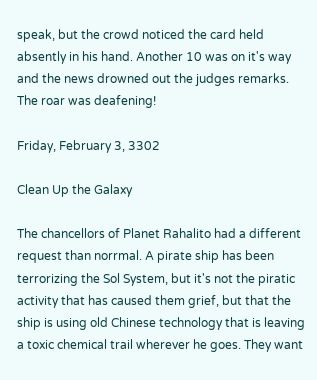speak, but the crowd noticed the card held absently in his hand. Another 10 was on it's way and the news drowned out the judges remarks. The roar was deafening!

Friday, February 3, 3302

Clean Up the Galaxy

The chancellors of Planet Rahalito had a different request than norrmal. A pirate ship has been terrorizing the Sol System, but it's not the piratic activity that has caused them grief, but that the ship is using old Chinese technology that is leaving a toxic chemical trail wherever he goes. They want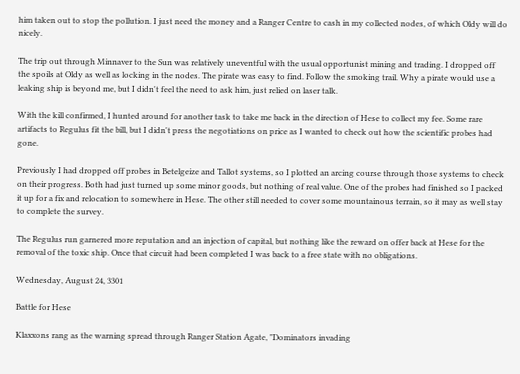him taken out to stop the pollution. I just need the money and a Ranger Centre to cash in my collected nodes, of which Oldy will do nicely.

The trip out through Minnaver to the Sun was relatively uneventful with the usual opportunist mining and trading. I dropped off the spoils at Oldy as well as locking in the nodes. The pirate was easy to find. Follow the smoking trail. Why a pirate would use a leaking ship is beyond me, but I didn't feel the need to ask him, just relied on laser talk.

With the kill confirmed, I hunted around for another task to take me back in the direction of Hese to collect my fee. Some rare artifacts to Regulus fit the bill, but I didn't press the negotiations on price as I wanted to check out how the scientific probes had gone.

Previously I had dropped off probes in Betelgeize and Tallot systems, so I plotted an arcing course through those systems to check on their progress. Both had just turned up some minor goods, but nothing of real value. One of the probes had finished so I packed it up for a fix and relocation to somewhere in Hese. The other still needed to cover some mountainous terrain, so it may as well stay to complete the survey.

The Regulus run garnered more reputation and an injection of capital, but nothing like the reward on offer back at Hese for the removal of the toxic ship. Once that circuit had been completed I was back to a free state with no obligations.

Wednesday, August 24, 3301

Battle for Hese

Klaxxons rang as the warning spread through Ranger Station Agate, "Dominators invading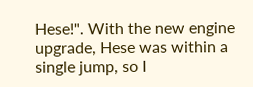Hese!". With the new engine upgrade, Hese was within a single jump, so I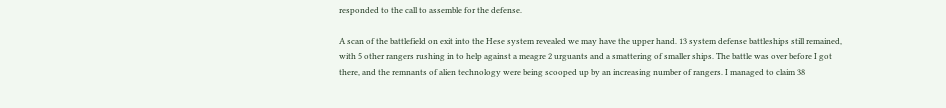responded to the call to assemble for the defense.

A scan of the battlefield on exit into the Hese system revealed we may have the upper hand. 13 system defense battleships still remained, with 5 other rangers rushing in to help against a meagre 2 urguants and a smattering of smaller ships. The battle was over before I got there, and the remnants of alien technology were being scooped up by an increasing number of rangers. I managed to claim 38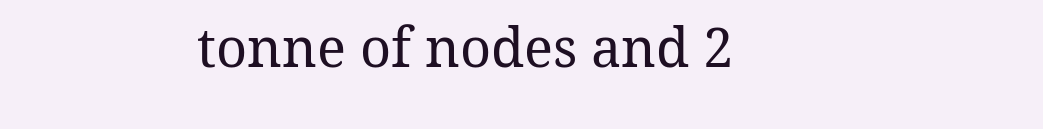tonne of nodes and 2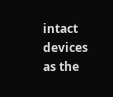intact devices as the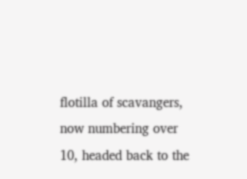flotilla of scavangers, now numbering over 10, headed back to the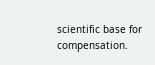scientific base for compensation.